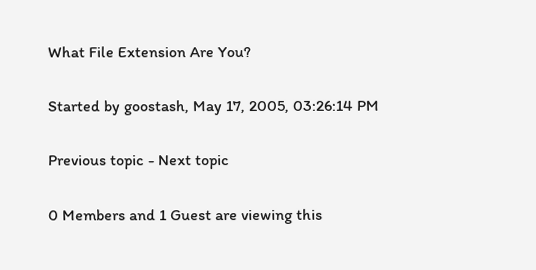What File Extension Are You?

Started by goostash, May 17, 2005, 03:26:14 PM

Previous topic - Next topic

0 Members and 1 Guest are viewing this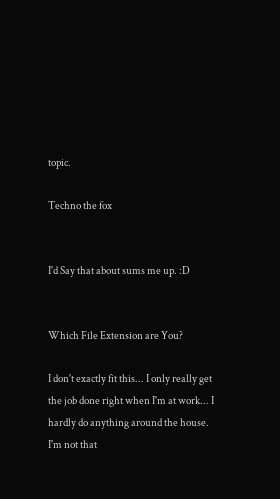topic.

Techno the fox


I'd Say that about sums me up. :D


Which File Extension are You?

I don't exactly fit this... I only really get the job done right when I'm at work... I hardly do anything around the house. I'm not that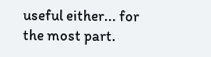useful either... for the most part.